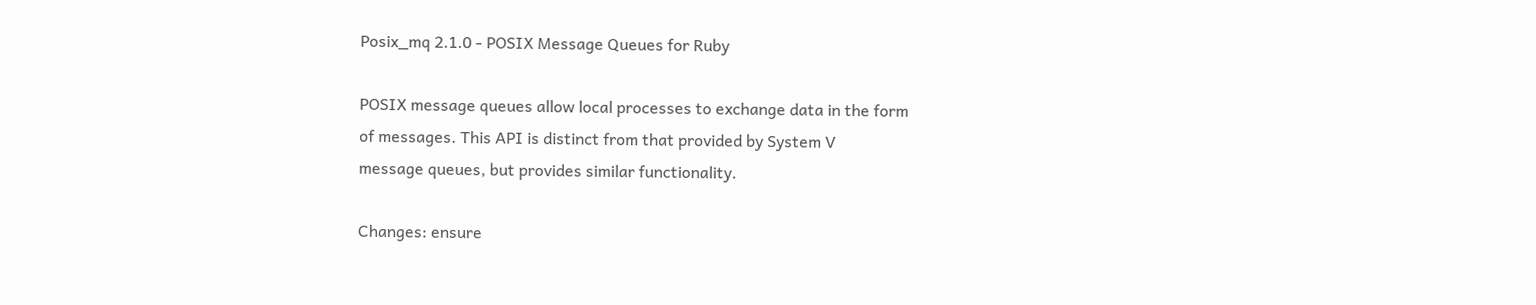Posix_mq 2.1.0 - POSIX Message Queues for Ruby

POSIX message queues allow local processes to exchange data in the form
of messages. This API is distinct from that provided by System V
message queues, but provides similar functionality.

Changes: ensure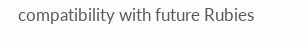compatibility with future Rubies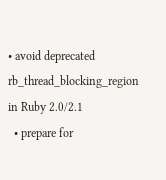• avoid deprecated rb_thread_blocking_region in Ruby 2.0/2.1
  • prepare for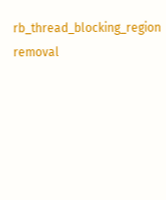rb_thread_blocking_region removal